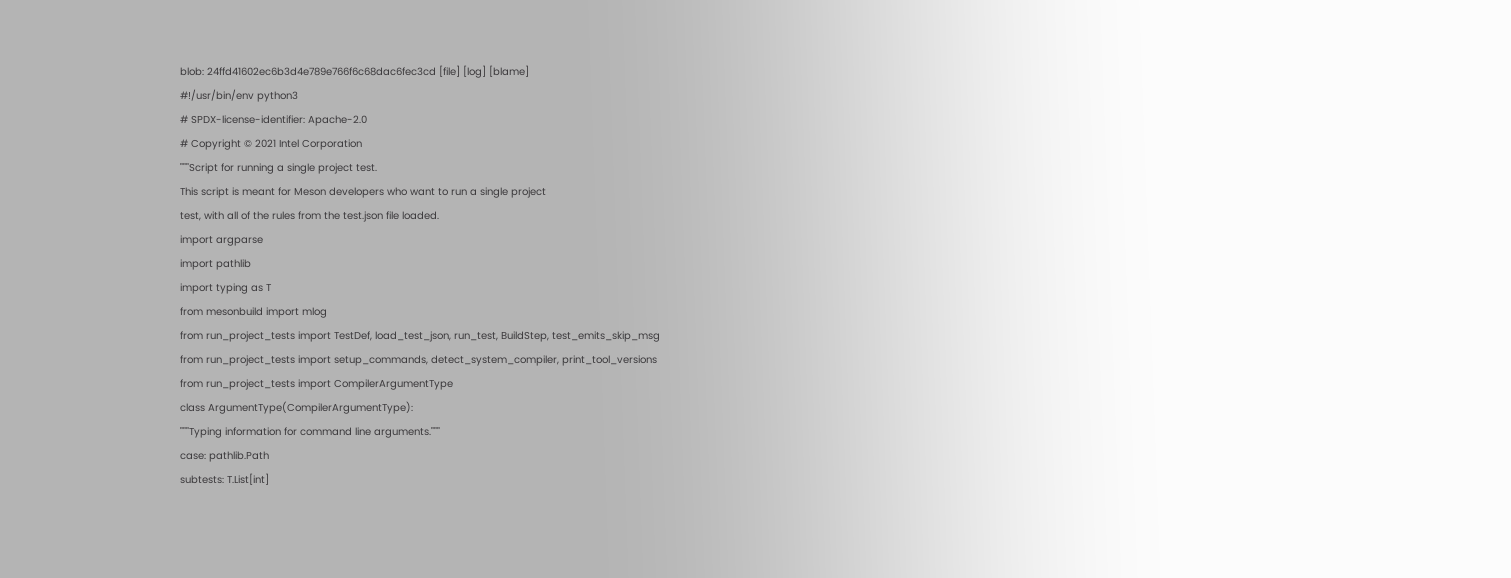blob: 24ffd41602ec6b3d4e789e766f6c68dac6fec3cd [file] [log] [blame]
#!/usr/bin/env python3
# SPDX-license-identifier: Apache-2.0
# Copyright © 2021 Intel Corporation
"""Script for running a single project test.
This script is meant for Meson developers who want to run a single project
test, with all of the rules from the test.json file loaded.
import argparse
import pathlib
import typing as T
from mesonbuild import mlog
from run_project_tests import TestDef, load_test_json, run_test, BuildStep, test_emits_skip_msg
from run_project_tests import setup_commands, detect_system_compiler, print_tool_versions
from run_project_tests import CompilerArgumentType
class ArgumentType(CompilerArgumentType):
"""Typing information for command line arguments."""
case: pathlib.Path
subtests: T.List[int]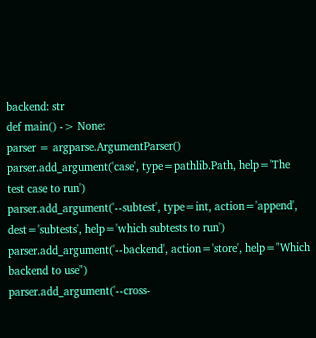backend: str
def main() -> None:
parser = argparse.ArgumentParser()
parser.add_argument('case', type=pathlib.Path, help='The test case to run')
parser.add_argument('--subtest', type=int, action='append', dest='subtests', help='which subtests to run')
parser.add_argument('--backend', action='store', help="Which backend to use")
parser.add_argument('--cross-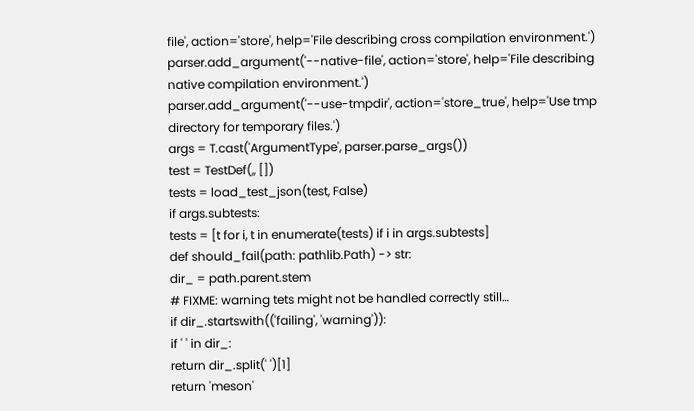file', action='store', help='File describing cross compilation environment.')
parser.add_argument('--native-file', action='store', help='File describing native compilation environment.')
parser.add_argument('--use-tmpdir', action='store_true', help='Use tmp directory for temporary files.')
args = T.cast('ArgumentType', parser.parse_args())
test = TestDef(,, [])
tests = load_test_json(test, False)
if args.subtests:
tests = [t for i, t in enumerate(tests) if i in args.subtests]
def should_fail(path: pathlib.Path) -> str:
dir_ = path.parent.stem
# FIXME: warning tets might not be handled correctly still…
if dir_.startswith(('failing', 'warning')):
if ' ' in dir_:
return dir_.split(' ')[1]
return 'meson'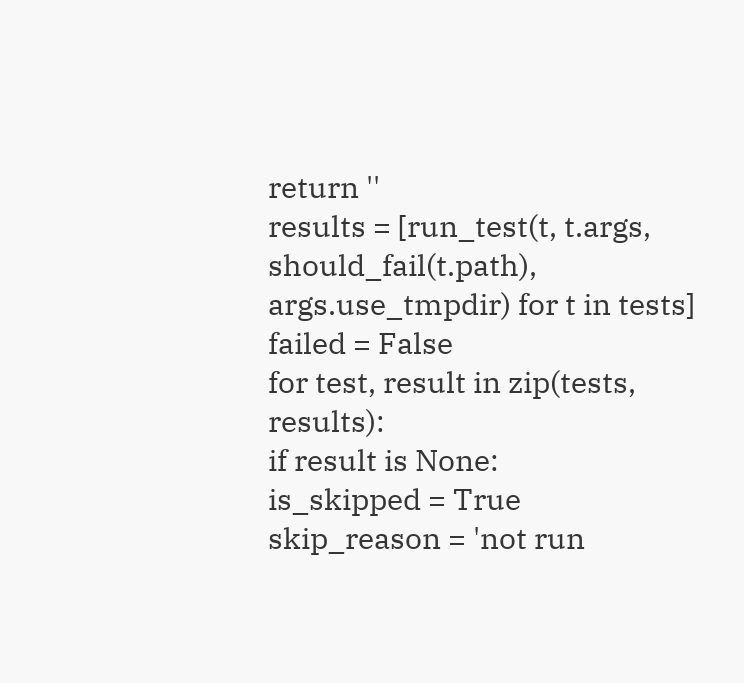return ''
results = [run_test(t, t.args, should_fail(t.path), args.use_tmpdir) for t in tests]
failed = False
for test, result in zip(tests, results):
if result is None:
is_skipped = True
skip_reason = 'not run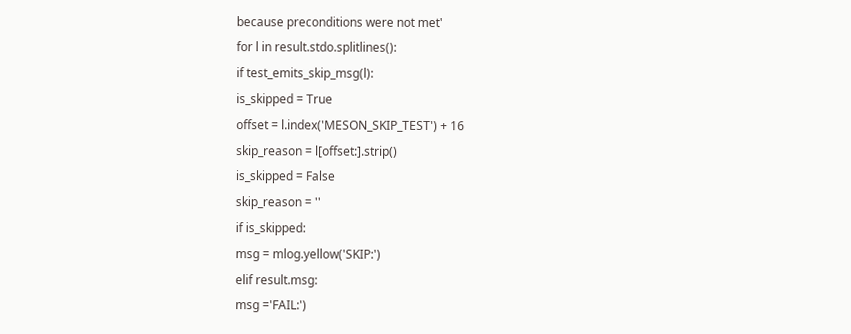because preconditions were not met'
for l in result.stdo.splitlines():
if test_emits_skip_msg(l):
is_skipped = True
offset = l.index('MESON_SKIP_TEST') + 16
skip_reason = l[offset:].strip()
is_skipped = False
skip_reason = ''
if is_skipped:
msg = mlog.yellow('SKIP:')
elif result.msg:
msg ='FAIL:')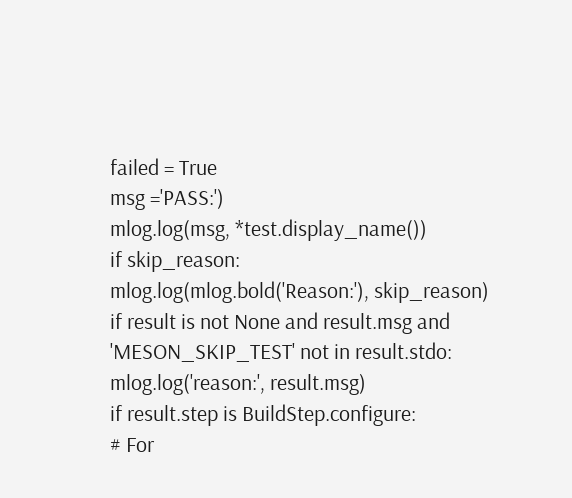failed = True
msg ='PASS:')
mlog.log(msg, *test.display_name())
if skip_reason:
mlog.log(mlog.bold('Reason:'), skip_reason)
if result is not None and result.msg and 'MESON_SKIP_TEST' not in result.stdo:
mlog.log('reason:', result.msg)
if result.step is BuildStep.configure:
# For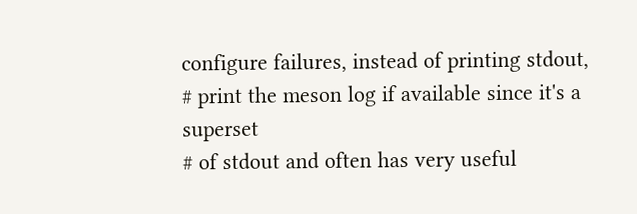configure failures, instead of printing stdout,
# print the meson log if available since it's a superset
# of stdout and often has very useful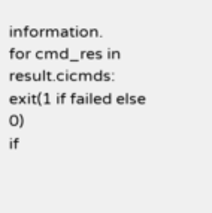information.
for cmd_res in result.cicmds:
exit(1 if failed else 0)
if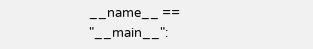__name__ == "__main__":